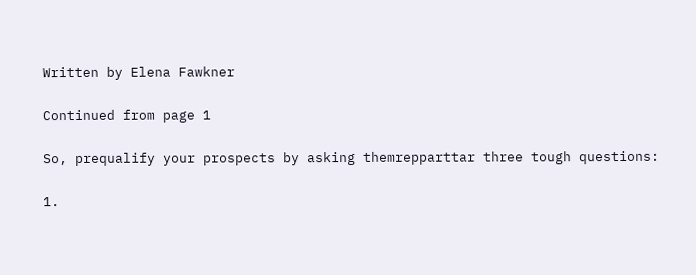Written by Elena Fawkner

Continued from page 1

So, prequalify your prospects by asking themrepparttar three tough questions:

1.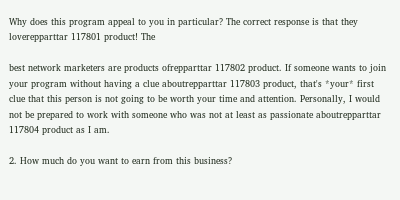Why does this program appeal to you in particular? The correct response is that they loverepparttar 117801 product! The

best network marketers are products ofrepparttar 117802 product. If someone wants to join your program without having a clue aboutrepparttar 117803 product, that's *your* first clue that this person is not going to be worth your time and attention. Personally, I would not be prepared to work with someone who was not at least as passionate aboutrepparttar 117804 product as I am.

2. How much do you want to earn from this business?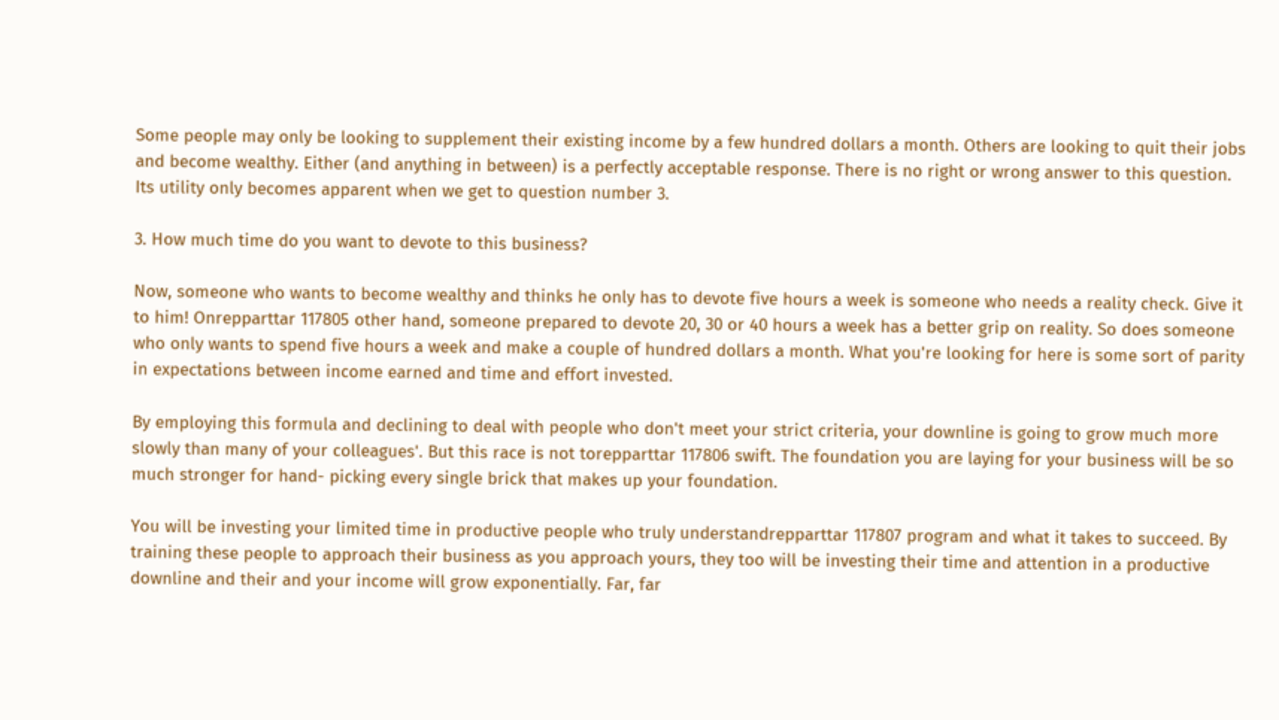Some people may only be looking to supplement their existing income by a few hundred dollars a month. Others are looking to quit their jobs and become wealthy. Either (and anything in between) is a perfectly acceptable response. There is no right or wrong answer to this question. Its utility only becomes apparent when we get to question number 3.

3. How much time do you want to devote to this business?

Now, someone who wants to become wealthy and thinks he only has to devote five hours a week is someone who needs a reality check. Give it to him! Onrepparttar 117805 other hand, someone prepared to devote 20, 30 or 40 hours a week has a better grip on reality. So does someone who only wants to spend five hours a week and make a couple of hundred dollars a month. What you're looking for here is some sort of parity in expectations between income earned and time and effort invested.

By employing this formula and declining to deal with people who don't meet your strict criteria, your downline is going to grow much more slowly than many of your colleagues'. But this race is not torepparttar 117806 swift. The foundation you are laying for your business will be so much stronger for hand- picking every single brick that makes up your foundation.

You will be investing your limited time in productive people who truly understandrepparttar 117807 program and what it takes to succeed. By training these people to approach their business as you approach yours, they too will be investing their time and attention in a productive downline and their and your income will grow exponentially. Far, far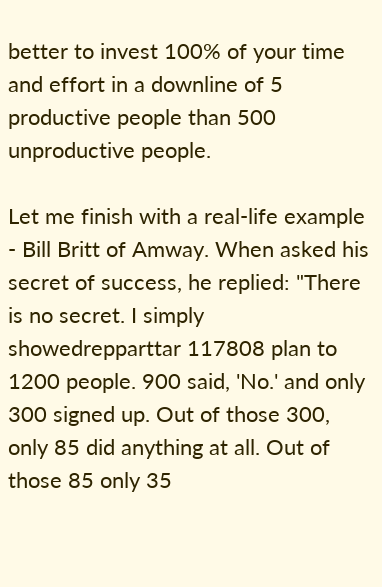better to invest 100% of your time and effort in a downline of 5 productive people than 500 unproductive people.

Let me finish with a real-life example - Bill Britt of Amway. When asked his secret of success, he replied: "There is no secret. I simply showedrepparttar 117808 plan to 1200 people. 900 said, 'No.' and only 300 signed up. Out of those 300, only 85 did anything at all. Out of those 85 only 35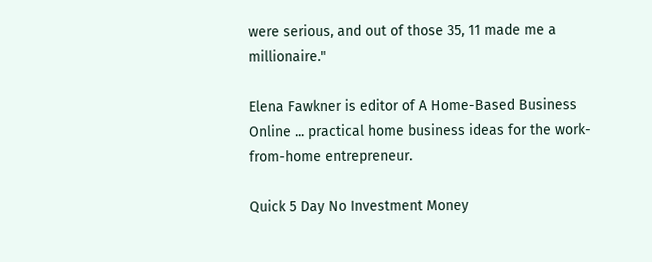were serious, and out of those 35, 11 made me a millionaire."

Elena Fawkner is editor of A Home-Based Business Online ... practical home business ideas for the work-from-home entrepreneur.

Quick 5 Day No Investment Money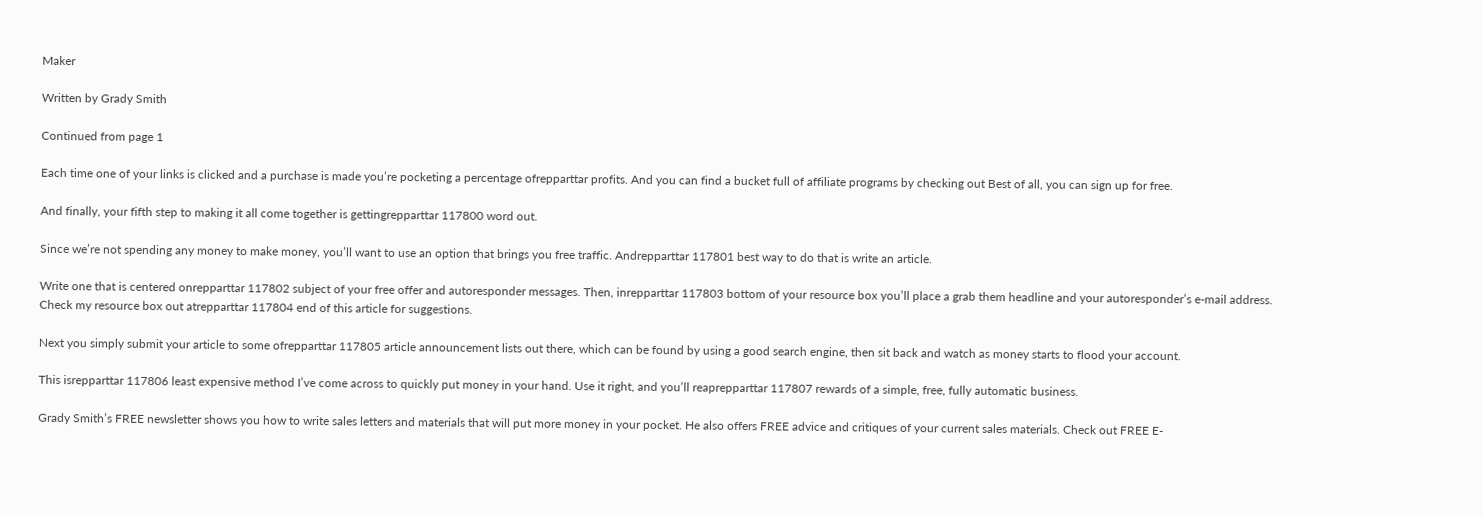Maker

Written by Grady Smith

Continued from page 1

Each time one of your links is clicked and a purchase is made you’re pocketing a percentage ofrepparttar profits. And you can find a bucket full of affiliate programs by checking out Best of all, you can sign up for free.

And finally, your fifth step to making it all come together is gettingrepparttar 117800 word out.

Since we’re not spending any money to make money, you’ll want to use an option that brings you free traffic. Andrepparttar 117801 best way to do that is write an article.

Write one that is centered onrepparttar 117802 subject of your free offer and autoresponder messages. Then, inrepparttar 117803 bottom of your resource box you’ll place a grab them headline and your autoresponder’s e-mail address. Check my resource box out atrepparttar 117804 end of this article for suggestions.

Next you simply submit your article to some ofrepparttar 117805 article announcement lists out there, which can be found by using a good search engine, then sit back and watch as money starts to flood your account.

This isrepparttar 117806 least expensive method I’ve come across to quickly put money in your hand. Use it right, and you’ll reaprepparttar 117807 rewards of a simple, free, fully automatic business.

Grady Smith’s FREE newsletter shows you how to write sales letters and materials that will put more money in your pocket. He also offers FREE advice and critiques of your current sales materials. Check out FREE E-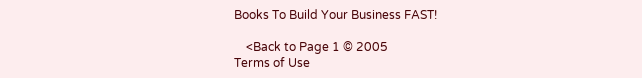Books To Build Your Business FAST!

    <Back to Page 1 © 2005
Terms of Use